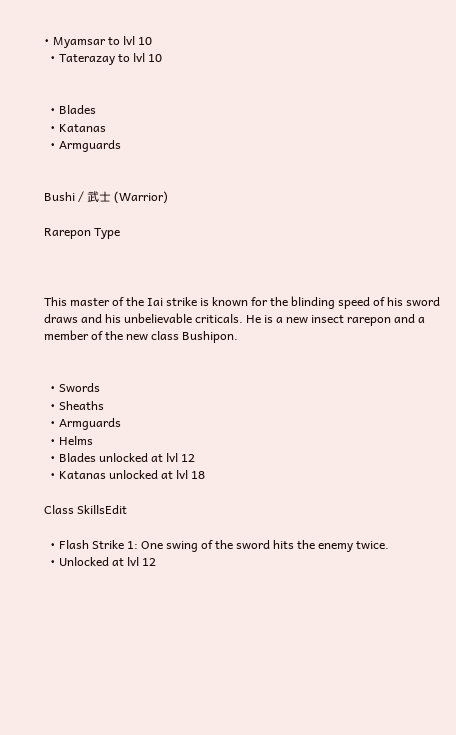• Myamsar to lvl 10
  • Taterazay to lvl 10


  • Blades
  • Katanas
  • Armguards


Bushi / 武士 (Warrior)

Rarepon Type



This master of the Iai strike is known for the blinding speed of his sword draws and his unbelievable criticals. He is a new insect rarepon and a member of the new class Bushipon.


  • Swords
  • Sheaths
  • Armguards
  • Helms
  • Blades unlocked at lvl 12
  • Katanas unlocked at lvl 18

Class SkillsEdit

  • Flash Strike 1: One swing of the sword hits the enemy twice.
  • Unlocked at lvl 12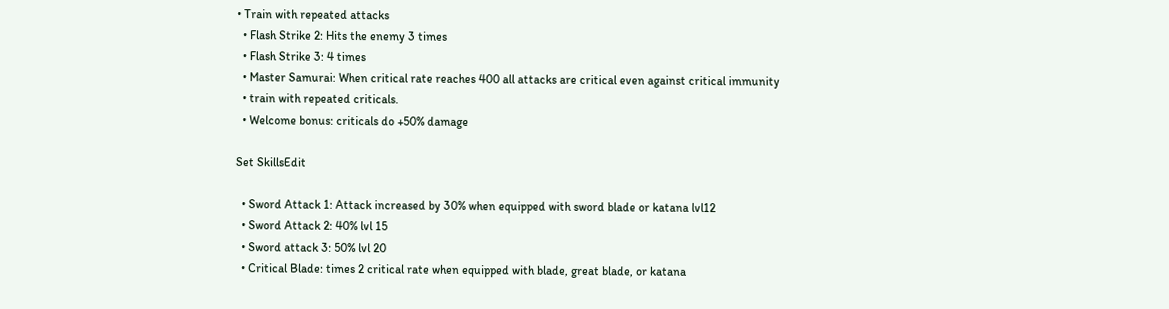• Train with repeated attacks
  • Flash Strike 2: Hits the enemy 3 times
  • Flash Strike 3: 4 times
  • Master Samurai: When critical rate reaches 400 all attacks are critical even against critical immunity
  • train with repeated criticals.
  • Welcome bonus: criticals do +50% damage

Set SkillsEdit

  • Sword Attack 1: Attack increased by 30% when equipped with sword blade or katana lvl12
  • Sword Attack 2: 40% lvl 15
  • Sword attack 3: 50% lvl 20
  • Critical Blade: times 2 critical rate when equipped with blade, great blade, or katana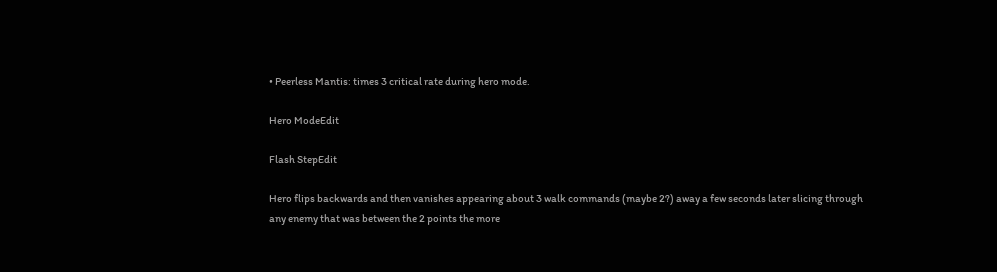• Peerless Mantis: times 3 critical rate during hero mode.

Hero ModeEdit

Flash StepEdit

Hero flips backwards and then vanishes appearing about 3 walk commands (maybe 2?) away a few seconds later slicing through any enemy that was between the 2 points the more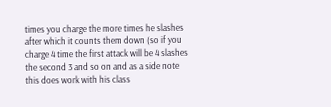times you charge the more times he slashes after which it counts them down (so if you charge 4 time the first attack will be 4 slashes the second 3 and so on and as a side note this does work with his class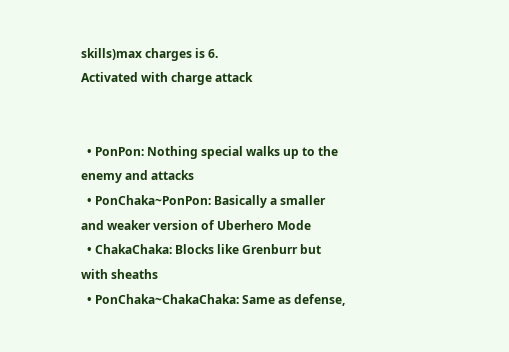skills)max charges is 6.
Activated with charge attack


  • PonPon: Nothing special walks up to the enemy and attacks
  • PonChaka~PonPon: Basically a smaller and weaker version of Uberhero Mode
  • ChakaChaka: Blocks like Grenburr but with sheaths
  • PonChaka~ChakaChaka: Same as defense,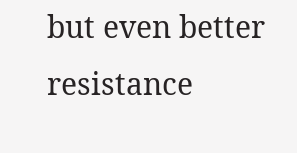but even better resistance